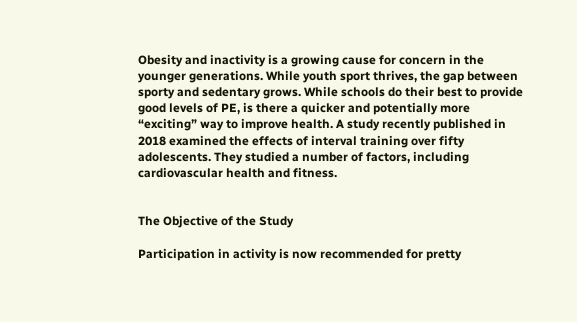Obesity and inactivity is a growing cause for concern in the younger generations. While youth sport thrives, the gap between sporty and sedentary grows. While schools do their best to provide good levels of PE, is there a quicker and potentially more “exciting” way to improve health. A study recently published in 2018 examined the effects of interval training over fifty adolescents. They studied a number of factors, including cardiovascular health and fitness.


The Objective of the Study

Participation in activity is now recommended for pretty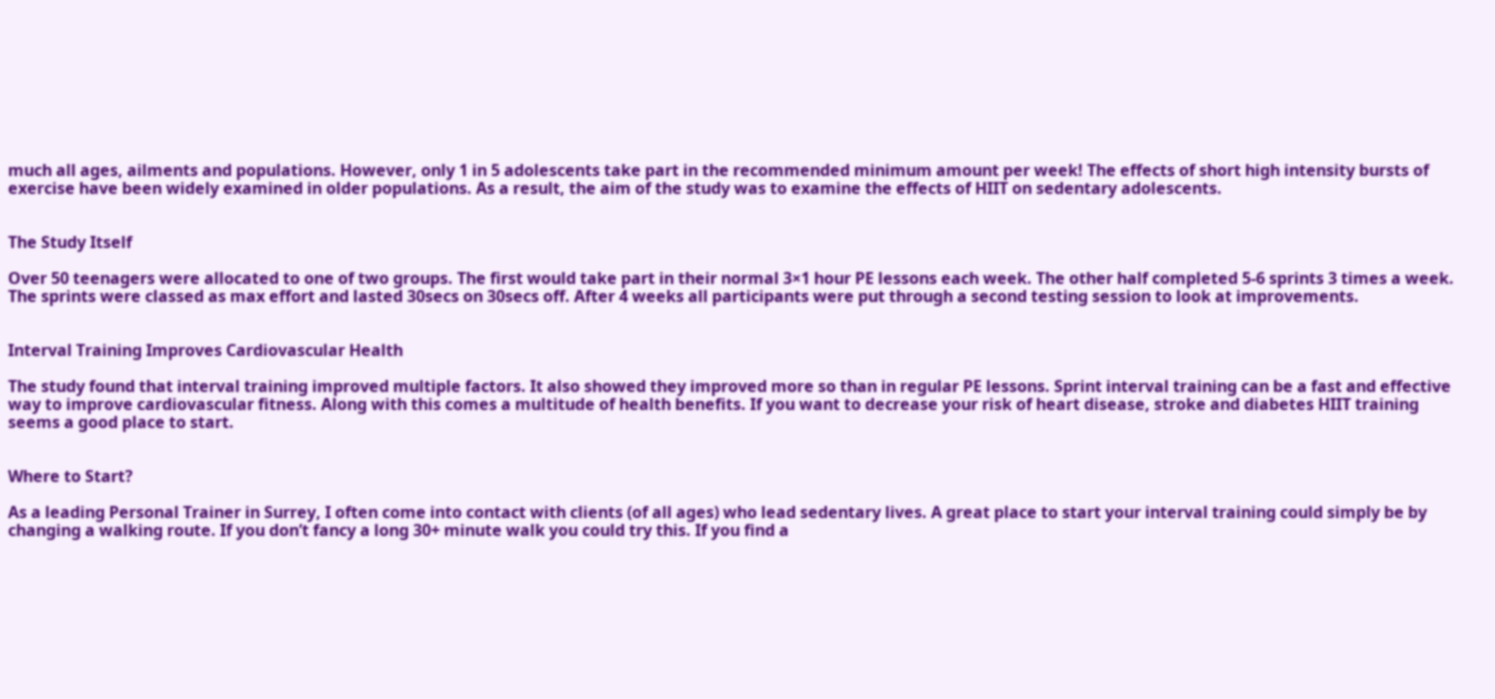much all ages, ailments and populations. However, only 1 in 5 adolescents take part in the recommended minimum amount per week! The effects of short high intensity bursts of exercise have been widely examined in older populations. As a result, the aim of the study was to examine the effects of HIIT on sedentary adolescents.


The Study Itself

Over 50 teenagers were allocated to one of two groups. The first would take part in their normal 3×1 hour PE lessons each week. The other half completed 5-6 sprints 3 times a week. The sprints were classed as max effort and lasted 30secs on 30secs off. After 4 weeks all participants were put through a second testing session to look at improvements.


Interval Training Improves Cardiovascular Health

The study found that interval training improved multiple factors. It also showed they improved more so than in regular PE lessons. Sprint interval training can be a fast and effective way to improve cardiovascular fitness. Along with this comes a multitude of health benefits. If you want to decrease your risk of heart disease, stroke and diabetes HIIT training seems a good place to start.


Where to Start?

As a leading Personal Trainer in Surrey, I often come into contact with clients (of all ages) who lead sedentary lives. A great place to start your interval training could simply be by changing a walking route. If you don’t fancy a long 30+ minute walk you could try this. If you find a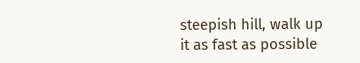steepish hill, walk up it as fast as possible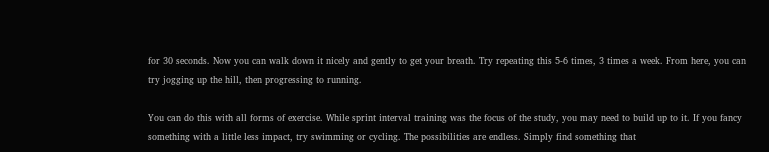for 30 seconds. Now you can walk down it nicely and gently to get your breath. Try repeating this 5-6 times, 3 times a week. From here, you can try jogging up the hill, then progressing to running.

You can do this with all forms of exercise. While sprint interval training was the focus of the study, you may need to build up to it. If you fancy something with a little less impact, try swimming or cycling. The possibilities are endless. Simply find something that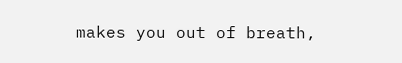makes you out of breath,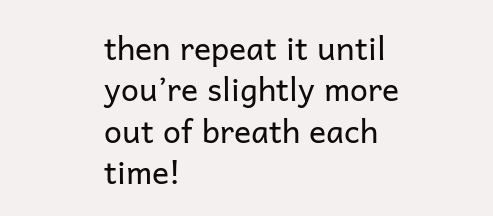then repeat it until you’re slightly more out of breath each time!